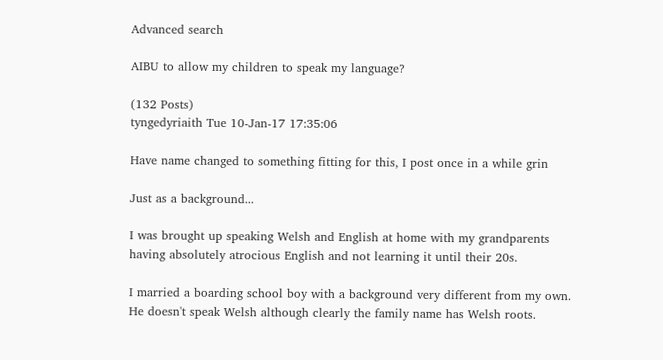Advanced search

AIBU to allow my children to speak my language?

(132 Posts)
tyngedyriaith Tue 10-Jan-17 17:35:06

Have name changed to something fitting for this, I post once in a while grin

Just as a background...

I was brought up speaking Welsh and English at home with my grandparents having absolutely atrocious English and not learning it until their 20s.

I married a boarding school boy with a background very different from my own. He doesn't speak Welsh although clearly the family name has Welsh roots.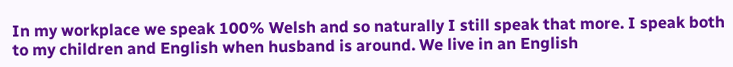In my workplace we speak 100% Welsh and so naturally I still speak that more. I speak both to my children and English when husband is around. We live in an English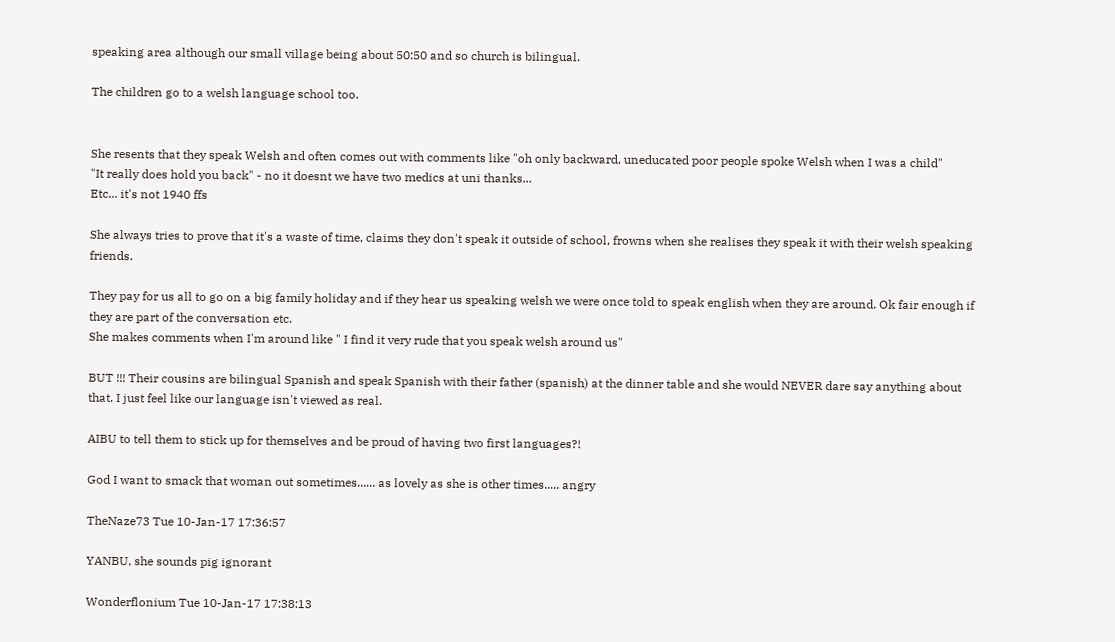speaking area although our small village being about 50:50 and so church is bilingual.

The children go to a welsh language school too.


She resents that they speak Welsh and often comes out with comments like "oh only backward, uneducated poor people spoke Welsh when I was a child"
"It really does hold you back" - no it doesnt we have two medics at uni thanks...
Etc... it's not 1940 ffs

She always tries to prove that it's a waste of time, claims they don't speak it outside of school, frowns when she realises they speak it with their welsh speaking friends.

They pay for us all to go on a big family holiday and if they hear us speaking welsh we were once told to speak english when they are around. Ok fair enough if they are part of the conversation etc.
She makes comments when I'm around like " I find it very rude that you speak welsh around us"

BUT !!! Their cousins are bilingual Spanish and speak Spanish with their father (spanish) at the dinner table and she would NEVER dare say anything about that. I just feel like our language isn't viewed as real.

AIBU to tell them to stick up for themselves and be proud of having two first languages?!

God I want to smack that woman out sometimes...... as lovely as she is other times..... angry

TheNaze73 Tue 10-Jan-17 17:36:57

YANBU, she sounds pig ignorant

Wonderflonium Tue 10-Jan-17 17:38:13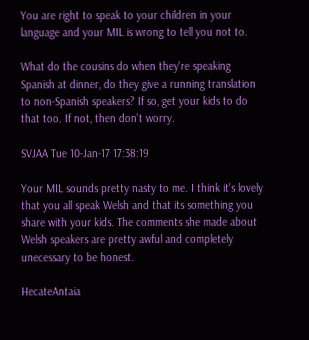You are right to speak to your children in your language and your MIL is wrong to tell you not to.

What do the cousins do when they're speaking Spanish at dinner, do they give a running translation to non-Spanish speakers? If so, get your kids to do that too. If not, then don't worry.

SVJAA Tue 10-Jan-17 17:38:19

Your MIL sounds pretty nasty to me. I think it's lovely that you all speak Welsh and that its something you share with your kids. The comments she made about Welsh speakers are pretty awful and completely unecessary to be honest.

HecateAntaia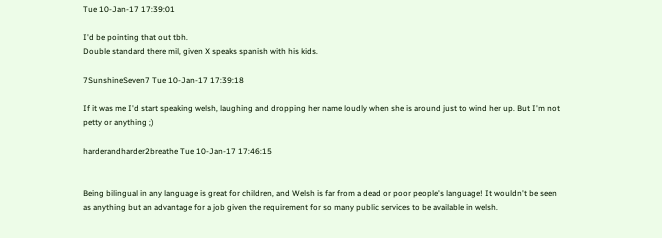Tue 10-Jan-17 17:39:01

I'd be pointing that out tbh.
Double standard there mil, given X speaks spanish with his kids.

7SunshineSeven7 Tue 10-Jan-17 17:39:18

If it was me I'd start speaking welsh, laughing and dropping her name loudly when she is around just to wind her up. But I'm not petty or anything ;)

harderandharder2breathe Tue 10-Jan-17 17:46:15


Being bilingual in any language is great for children, and Welsh is far from a dead or poor people's language! It wouldn't be seen as anything but an advantage for a job given the requirement for so many public services to be available in welsh.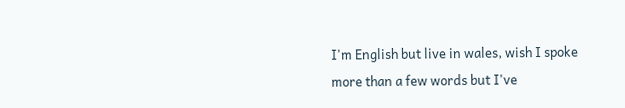I'm English but live in wales, wish I spoke more than a few words but I've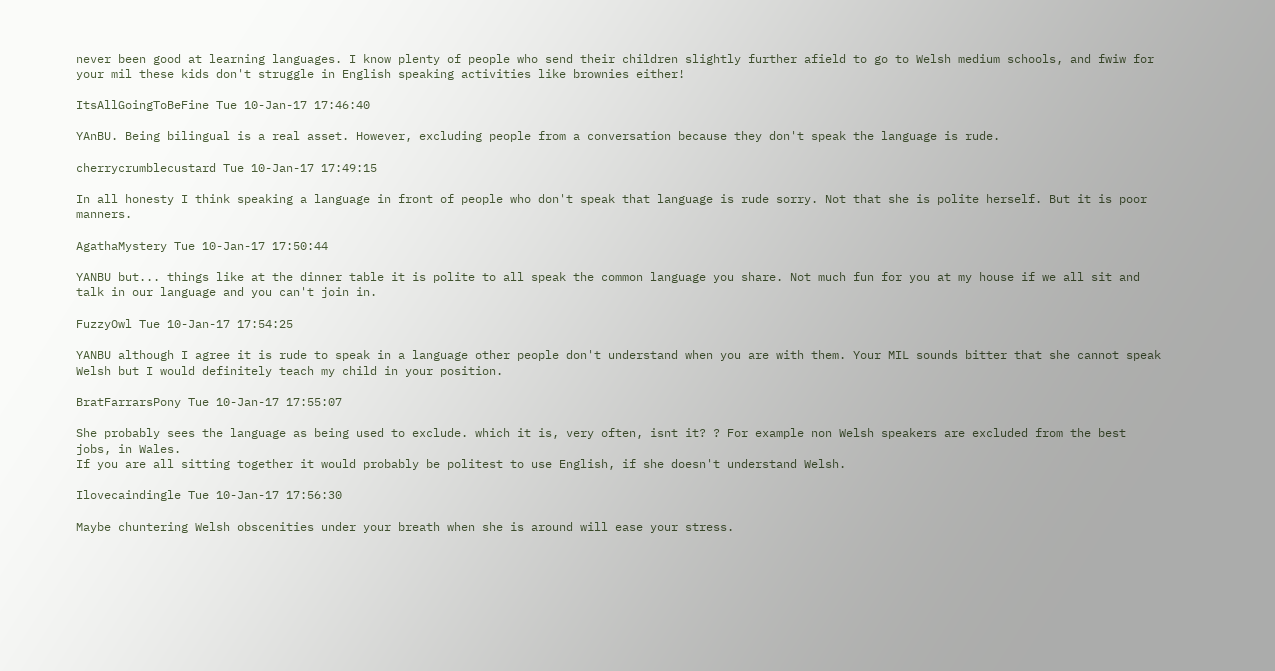never been good at learning languages. I know plenty of people who send their children slightly further afield to go to Welsh medium schools, and fwiw for your mil these kids don't struggle in English speaking activities like brownies either!

ItsAllGoingToBeFine Tue 10-Jan-17 17:46:40

YAnBU. Being bilingual is a real asset. However, excluding people from a conversation because they don't speak the language is rude.

cherrycrumblecustard Tue 10-Jan-17 17:49:15

In all honesty I think speaking a language in front of people who don't speak that language is rude sorry. Not that she is polite herself. But it is poor manners.

AgathaMystery Tue 10-Jan-17 17:50:44

YANBU but... things like at the dinner table it is polite to all speak the common language you share. Not much fun for you at my house if we all sit and talk in our language and you can't join in.

FuzzyOwl Tue 10-Jan-17 17:54:25

YANBU although I agree it is rude to speak in a language other people don't understand when you are with them. Your MIL sounds bitter that she cannot speak Welsh but I would definitely teach my child in your position.

BratFarrarsPony Tue 10-Jan-17 17:55:07

She probably sees the language as being used to exclude. which it is, very often, isnt it? ? For example non Welsh speakers are excluded from the best jobs, in Wales.
If you are all sitting together it would probably be politest to use English, if she doesn't understand Welsh.

Ilovecaindingle Tue 10-Jan-17 17:56:30

Maybe chuntering Welsh obscenities under your breath when she is around will ease your stress.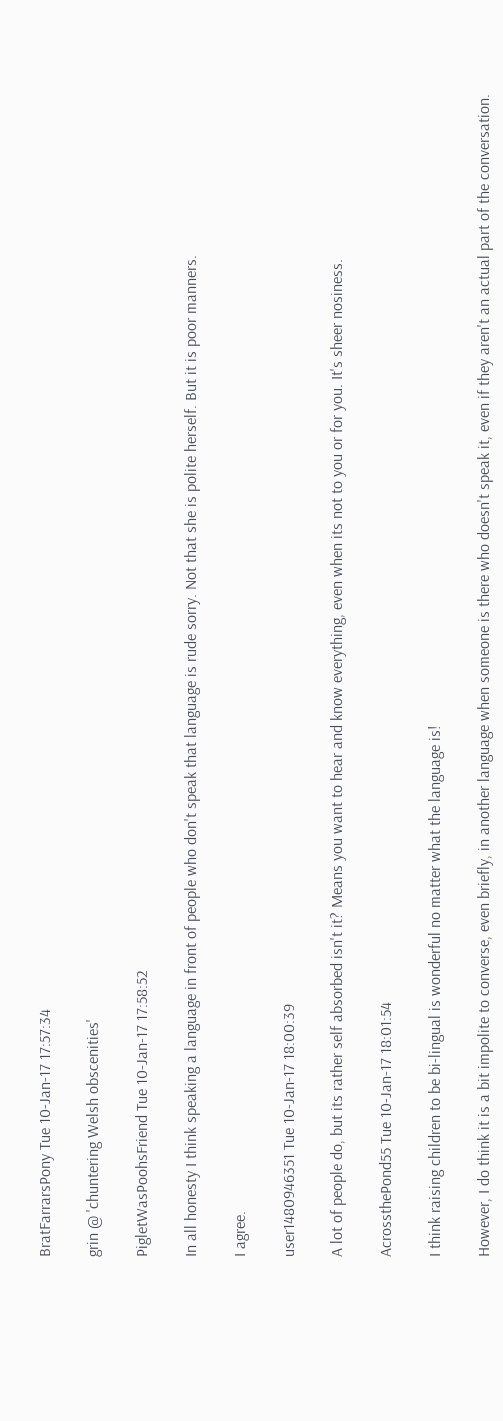BratFarrarsPony Tue 10-Jan-17 17:57:34

grin @ 'chuntering Welsh obscenities'

PigletWasPoohsFriend Tue 10-Jan-17 17:58:52

In all honesty I think speaking a language in front of people who don't speak that language is rude sorry. Not that she is polite herself. But it is poor manners.

I agree.

user1480946351 Tue 10-Jan-17 18:00:39

A lot of people do, but its rather self absorbed isn't it? Means you want to hear and know everything, even when its not to you or for you. It's sheer nosiness.

AcrossthePond55 Tue 10-Jan-17 18:01:54

I think raising children to be bi-lingual is wonderful no matter what the language is!

However, I do think it is a bit impolite to converse, even briefly, in another language when someone is there who doesn't speak it, even if they aren't an actual part of the conversation.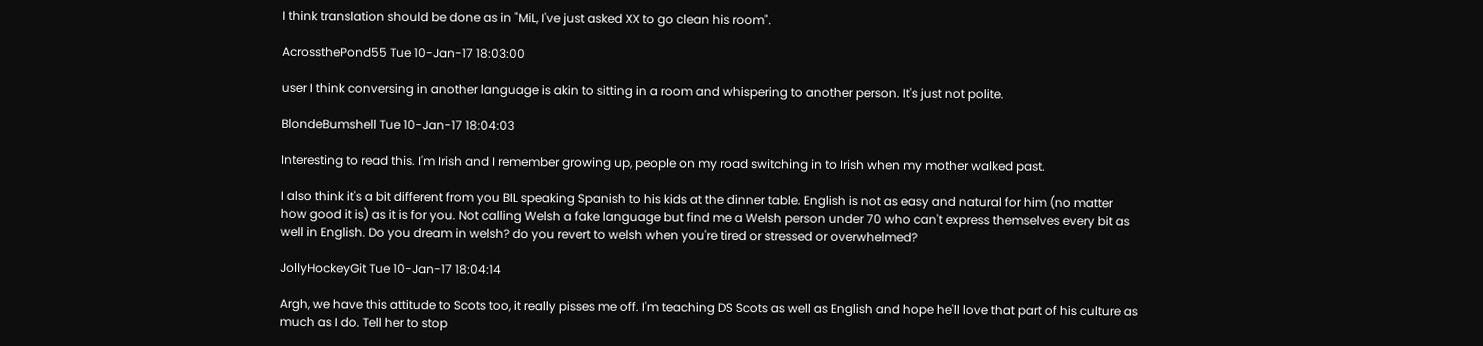I think translation should be done as in "MiL, I've just asked XX to go clean his room".

AcrossthePond55 Tue 10-Jan-17 18:03:00

user I think conversing in another language is akin to sitting in a room and whispering to another person. It's just not polite.

BlondeBumshell Tue 10-Jan-17 18:04:03

Interesting to read this. I'm Irish and I remember growing up, people on my road switching in to Irish when my mother walked past.

I also think it's a bit different from you BIL speaking Spanish to his kids at the dinner table. English is not as easy and natural for him (no matter how good it is) as it is for you. Not calling Welsh a fake language but find me a Welsh person under 70 who can't express themselves every bit as well in English. Do you dream in welsh? do you revert to welsh when you're tired or stressed or overwhelmed?

JollyHockeyGit Tue 10-Jan-17 18:04:14

Argh, we have this attitude to Scots too, it really pisses me off. I'm teaching DS Scots as well as English and hope he'll love that part of his culture as much as I do. Tell her to stop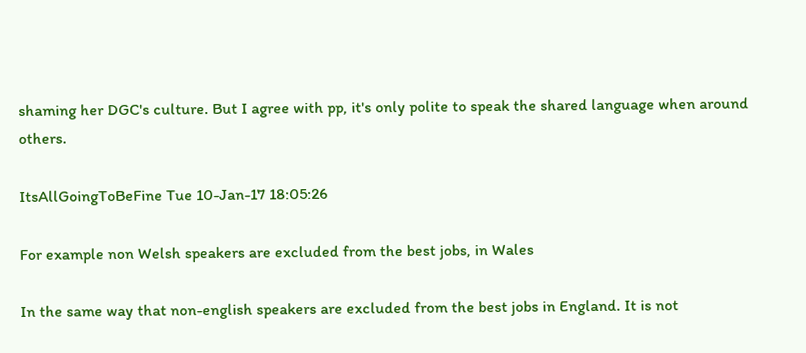shaming her DGC's culture. But I agree with pp, it's only polite to speak the shared language when around others.

ItsAllGoingToBeFine Tue 10-Jan-17 18:05:26

For example non Welsh speakers are excluded from the best jobs, in Wales

In the same way that non-english speakers are excluded from the best jobs in England. It is not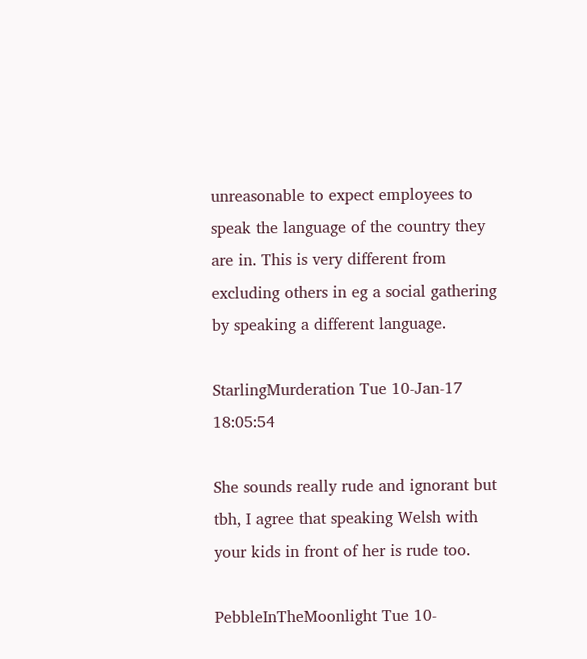unreasonable to expect employees to speak the language of the country they are in. This is very different from excluding others in eg a social gathering by speaking a different language.

StarlingMurderation Tue 10-Jan-17 18:05:54

She sounds really rude and ignorant but tbh, I agree that speaking Welsh with your kids in front of her is rude too.

PebbleInTheMoonlight Tue 10-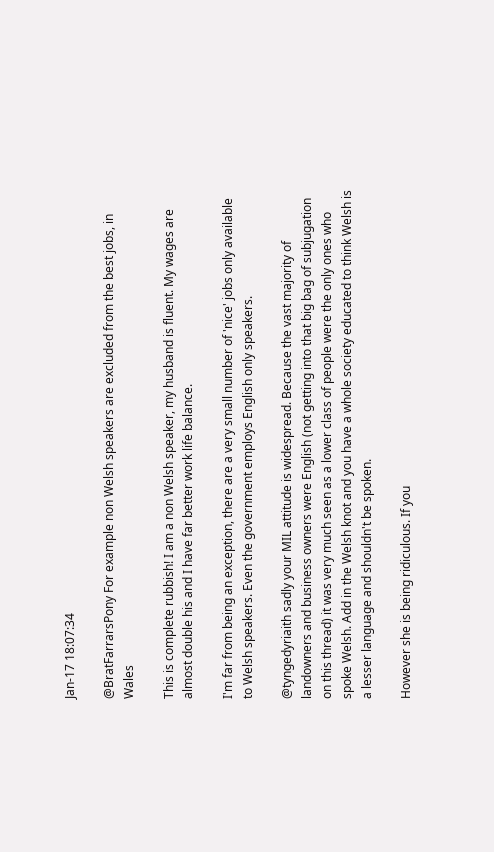Jan-17 18:07:34

@BratFarrarsPony For example non Welsh speakers are excluded from the best jobs, in Wales

This is complete rubbish! I am a non Welsh speaker, my husband is fluent. My wages are almost double his and I have far better work life balance.

I'm far from being an exception, there are a very small number of 'nice' jobs only available to Welsh speakers. Even the government employs English only speakers.

@tyngedyriaith sadly your MIL attitude is widespread. Because the vast majority of landowners and business owners were English (not getting into that big bag of subjugation on this thread) it was very much seen as a lower class of people were the only ones who spoke Welsh. Add in the Welsh knot and you have a whole society educated to think Welsh is a lesser language and shouldn't be spoken.

However she is being ridiculous. If you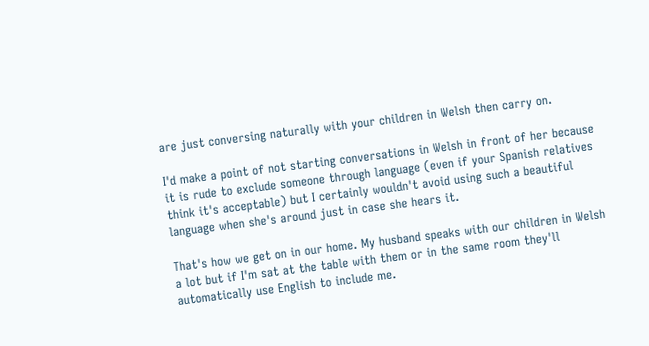are just conversing naturally with your children in Welsh then carry on.

I'd make a point of not starting conversations in Welsh in front of her because it is rude to exclude someone through language (even if your Spanish relatives think it's acceptable) but I certainly wouldn't avoid using such a beautiful language when she's around just in case she hears it.

That's how we get on in our home. My husband speaks with our children in Welsh a lot but if I'm sat at the table with them or in the same room they'll automatically use English to include me.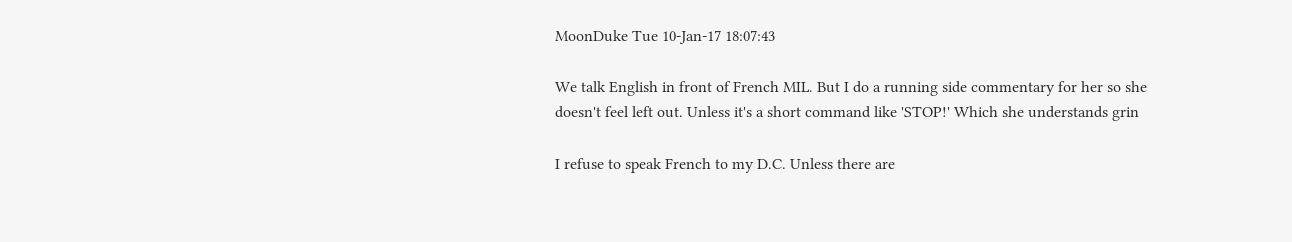MoonDuke Tue 10-Jan-17 18:07:43

We talk English in front of French MIL. But I do a running side commentary for her so she doesn't feel left out. Unless it's a short command like 'STOP!' Which she understands grin

I refuse to speak French to my D.C. Unless there are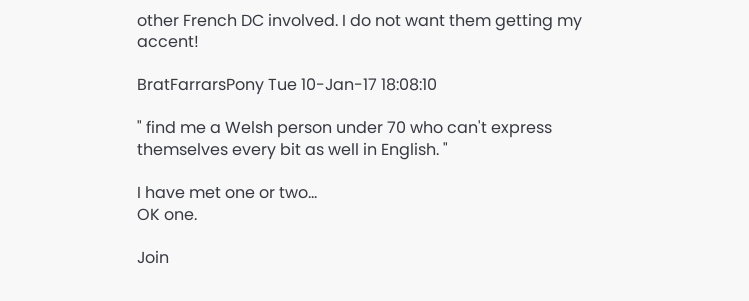other French DC involved. I do not want them getting my accent!

BratFarrarsPony Tue 10-Jan-17 18:08:10

" find me a Welsh person under 70 who can't express themselves every bit as well in English. "

I have met one or two...
OK one.

Join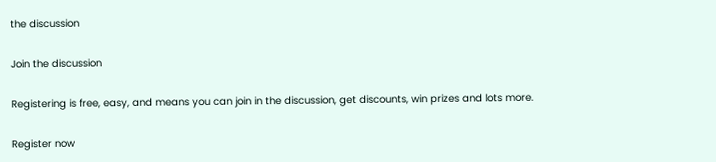the discussion

Join the discussion

Registering is free, easy, and means you can join in the discussion, get discounts, win prizes and lots more.

Register now